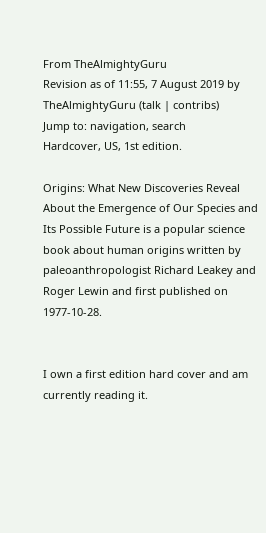From TheAlmightyGuru
Revision as of 11:55, 7 August 2019 by TheAlmightyGuru (talk | contribs)
Jump to: navigation, search
Hardcover, US, 1st edition.

Origins: What New Discoveries Reveal About the Emergence of Our Species and Its Possible Future is a popular science book about human origins written by paleoanthropologist Richard Leakey and Roger Lewin and first published on 1977-10-28.


I own a first edition hard cover and am currently reading it.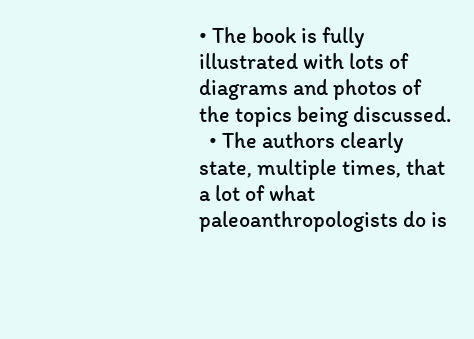• The book is fully illustrated with lots of diagrams and photos of the topics being discussed.
  • The authors clearly state, multiple times, that a lot of what paleoanthropologists do is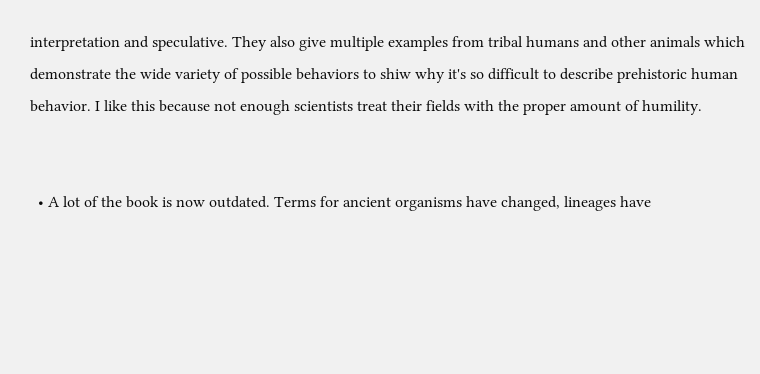interpretation and speculative. They also give multiple examples from tribal humans and other animals which demonstrate the wide variety of possible behaviors to shiw why it's so difficult to describe prehistoric human behavior. I like this because not enough scientists treat their fields with the proper amount of humility.


  • A lot of the book is now outdated. Terms for ancient organisms have changed, lineages have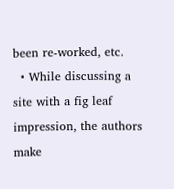been re-worked, etc.
  • While discussing a site with a fig leaf impression, the authors make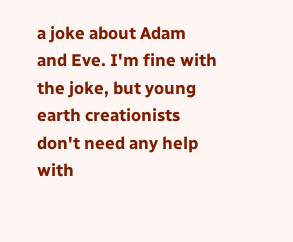a joke about Adam and Eve. I'm fine with the joke, but young earth creationists don't need any help with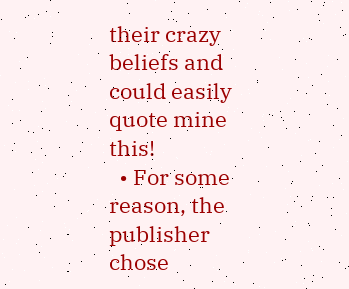their crazy beliefs and could easily quote mine this!
  • For some reason, the publisher chose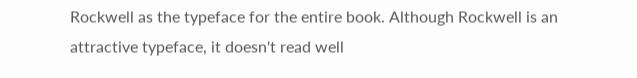Rockwell as the typeface for the entire book. Although Rockwell is an attractive typeface, it doesn't read well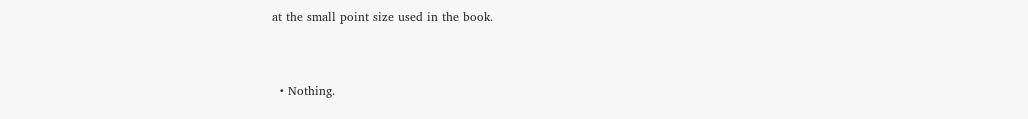at the small point size used in the book.


  • Nothing.